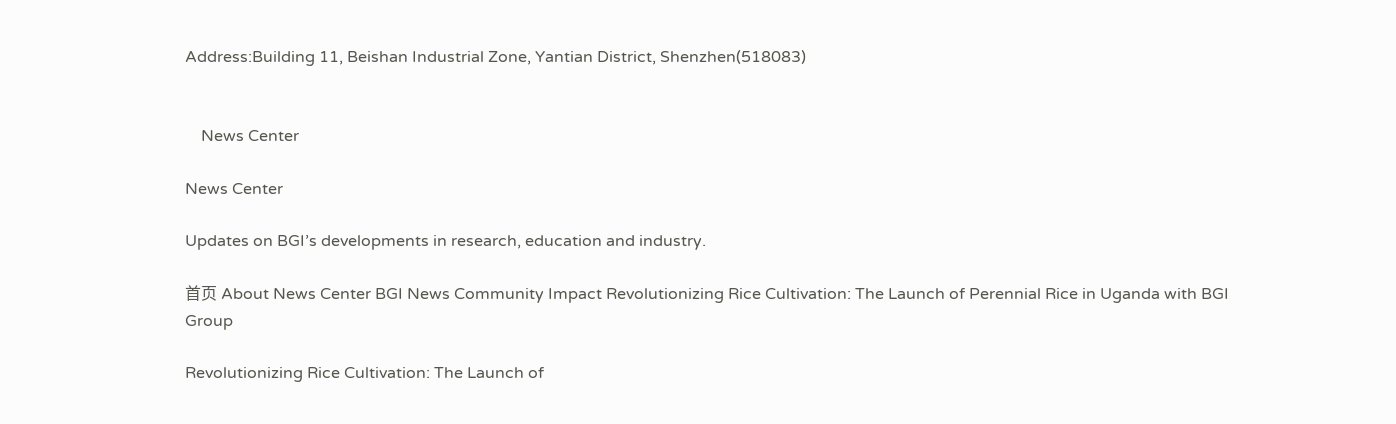Address:Building 11, Beishan Industrial Zone, Yantian District, Shenzhen(518083)


    News Center

News Center

Updates on BGI’s developments in research, education and industry.

首页 About News Center BGI News Community Impact Revolutionizing Rice Cultivation: The Launch of Perennial Rice in Uganda with BGI Group

Revolutionizing Rice Cultivation: The Launch of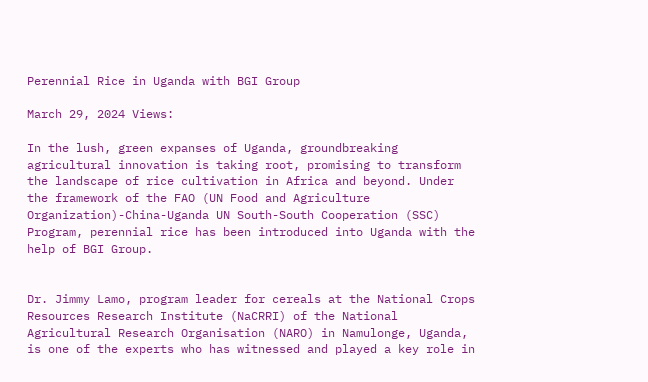Perennial Rice in Uganda with BGI Group

March 29, 2024 Views:

In the lush, green expanses of Uganda, groundbreaking agricultural innovation is taking root, promising to transform the landscape of rice cultivation in Africa and beyond. Under the framework of the FAO (UN Food and Agriculture Organization)-China-Uganda UN South-South Cooperation (SSC) Program, perennial rice has been introduced into Uganda with the help of BGI Group.


Dr. Jimmy Lamo, program leader for cereals at the National Crops Resources Research Institute (NaCRRI) of the National Agricultural Research Organisation (NARO) in Namulonge, Uganda, is one of the experts who has witnessed and played a key role in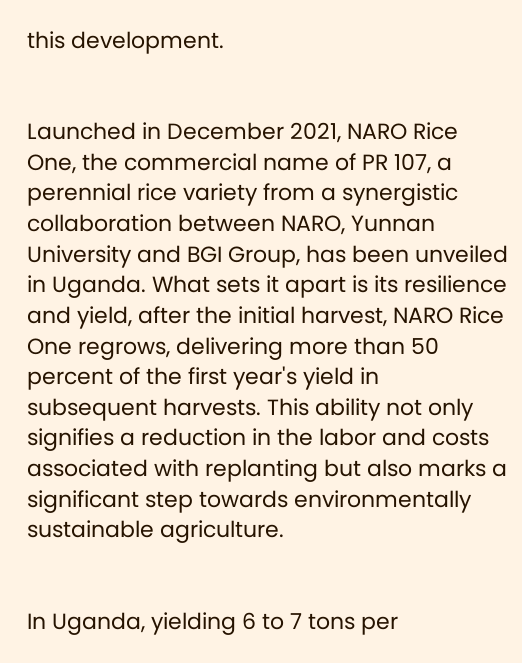this development.


Launched in December 2021, NARO Rice One, the commercial name of PR 107, a perennial rice variety from a synergistic collaboration between NARO, Yunnan University and BGI Group, has been unveiled in Uganda. What sets it apart is its resilience and yield, after the initial harvest, NARO Rice One regrows, delivering more than 50 percent of the first year's yield in subsequent harvests. This ability not only signifies a reduction in the labor and costs associated with replanting but also marks a significant step towards environmentally sustainable agriculture.


In Uganda, yielding 6 to 7 tons per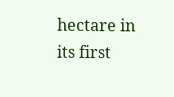hectare in its first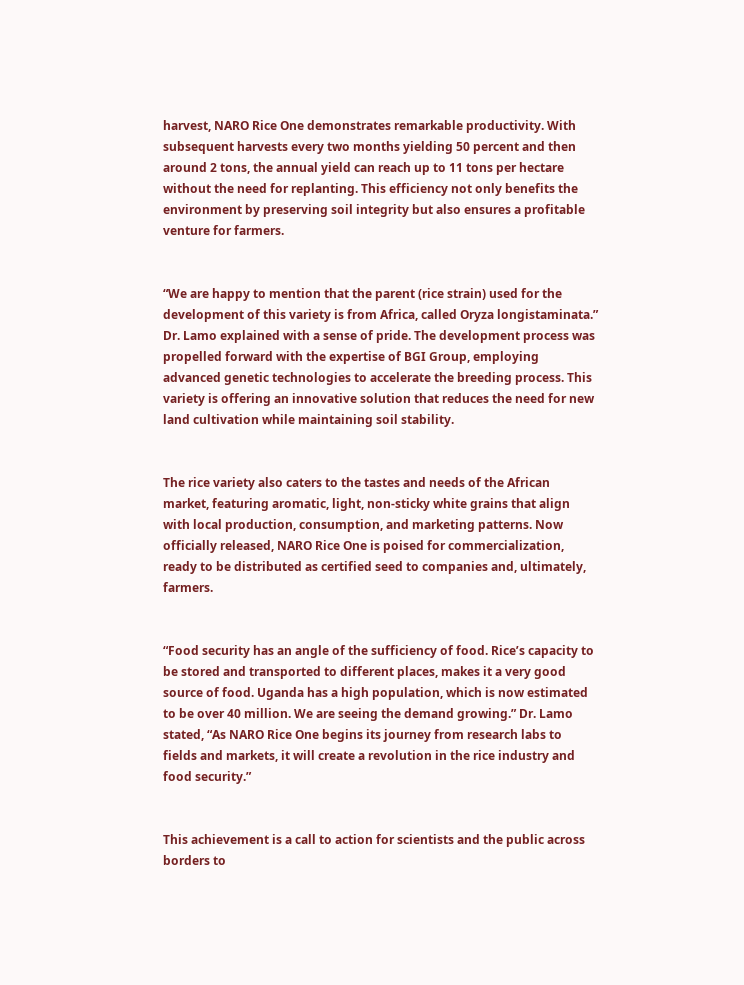harvest, NARO Rice One demonstrates remarkable productivity. With subsequent harvests every two months yielding 50 percent and then around 2 tons, the annual yield can reach up to 11 tons per hectare without the need for replanting. This efficiency not only benefits the environment by preserving soil integrity but also ensures a profitable venture for farmers.


“We are happy to mention that the parent (rice strain) used for the development of this variety is from Africa, called Oryza longistaminata.” Dr. Lamo explained with a sense of pride. The development process was propelled forward with the expertise of BGI Group, employing advanced genetic technologies to accelerate the breeding process. This variety is offering an innovative solution that reduces the need for new land cultivation while maintaining soil stability.


The rice variety also caters to the tastes and needs of the African market, featuring aromatic, light, non-sticky white grains that align with local production, consumption, and marketing patterns. Now officially released, NARO Rice One is poised for commercialization, ready to be distributed as certified seed to companies and, ultimately, farmers.


“Food security has an angle of the sufficiency of food. Rice’s capacity to be stored and transported to different places, makes it a very good source of food. Uganda has a high population, which is now estimated to be over 40 million. We are seeing the demand growing.” Dr. Lamo stated, “As NARO Rice One begins its journey from research labs to fields and markets, it will create a revolution in the rice industry and food security.”


This achievement is a call to action for scientists and the public across borders to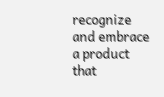recognize and embrace a product that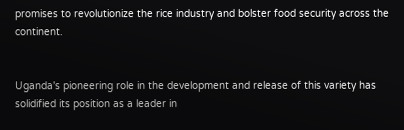promises to revolutionize the rice industry and bolster food security across the continent.


Uganda's pioneering role in the development and release of this variety has solidified its position as a leader in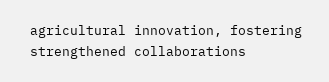agricultural innovation, fostering strengthened collaborations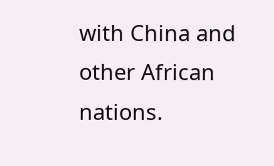with China and other African nations.